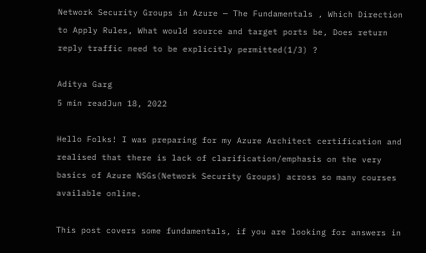Network Security Groups in Azure — The Fundamentals , Which Direction to Apply Rules, What would source and target ports be, Does return reply traffic need to be explicitly permitted(1/3) ?

Aditya Garg
5 min readJun 18, 2022

Hello Folks! I was preparing for my Azure Architect certification and realised that there is lack of clarification/emphasis on the very basics of Azure NSGs(Network Security Groups) across so many courses available online.

This post covers some fundamentals, if you are looking for answers in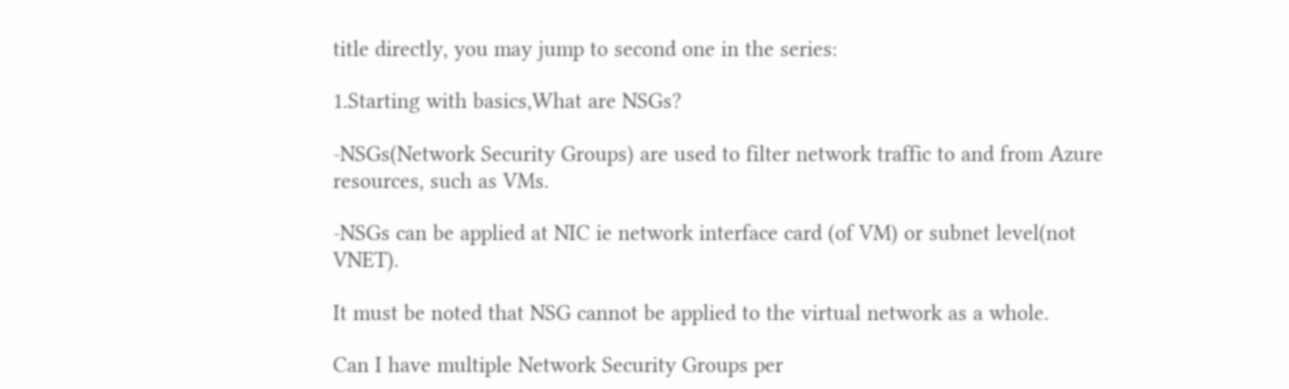title directly, you may jump to second one in the series:

1.Starting with basics,What are NSGs?

-NSGs(Network Security Groups) are used to filter network traffic to and from Azure resources, such as VMs.

-NSGs can be applied at NIC ie network interface card (of VM) or subnet level(not VNET).

It must be noted that NSG cannot be applied to the virtual network as a whole.

Can I have multiple Network Security Groups per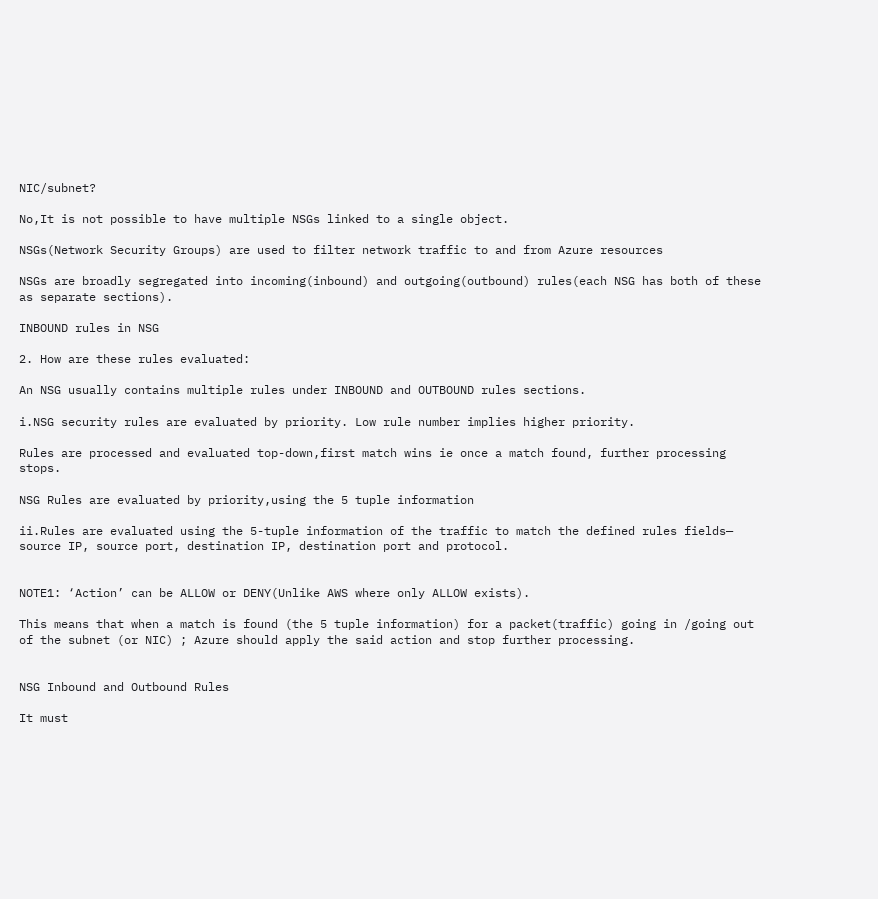NIC/subnet?

No,It is not possible to have multiple NSGs linked to a single object.

NSGs(Network Security Groups) are used to filter network traffic to and from Azure resources

NSGs are broadly segregated into incoming(inbound) and outgoing(outbound) rules(each NSG has both of these as separate sections).

INBOUND rules in NSG

2. How are these rules evaluated:

An NSG usually contains multiple rules under INBOUND and OUTBOUND rules sections.

i.NSG security rules are evaluated by priority. Low rule number implies higher priority.

Rules are processed and evaluated top-down,first match wins ie once a match found, further processing stops.

NSG Rules are evaluated by priority,using the 5 tuple information

ii.Rules are evaluated using the 5-tuple information of the traffic to match the defined rules fields— source IP, source port, destination IP, destination port and protocol.


NOTE1: ‘Action’ can be ALLOW or DENY(Unlike AWS where only ALLOW exists).

This means that when a match is found (the 5 tuple information) for a packet(traffic) going in /going out of the subnet (or NIC) ; Azure should apply the said action and stop further processing.


NSG Inbound and Outbound Rules

It must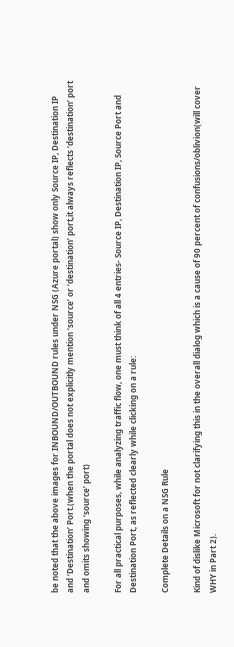be noted that the above images for INBOUND/OUTBOUND rules under NSG (Azure portal) show only Source IP, Destination IP and ‘Destination’ Port.(when the portal does not explicitly mention ‘source’ or ‘destination’ port,it always reflects ‘destination’ port and omits showing ‘source’ port)

For all practical purposes, while analyzing traffic flow, one must think of all 4 entries- Source IP, Destination IP, Source Port and Destination Port, as reflected clearly while clicking on a rule:

Complete Details on a NSG Rule

Kind of dislike Microsoft for not clarifying this in the overall dialog which is a cause of 90 percent of confusions/oblivion(will cover WHY in Part 2).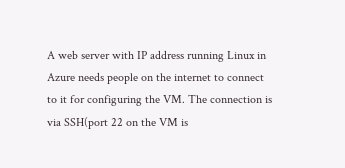A web server with IP address running Linux in Azure needs people on the internet to connect to it for configuring the VM. The connection is via SSH(port 22 on the VM is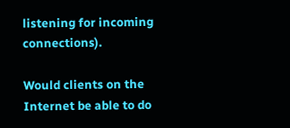listening for incoming connections).

Would clients on the Internet be able to do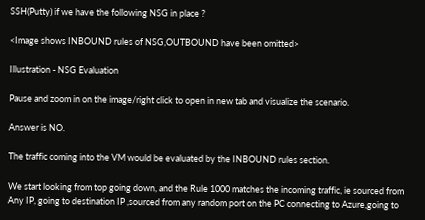SSH(Putty) if we have the following NSG in place ?

<Image shows INBOUND rules of NSG,OUTBOUND have been omitted>

Illustration - NSG Evaluation

Pause and zoom in on the image/right click to open in new tab and visualize the scenario.

Answer is NO.

The traffic coming into the VM would be evaluated by the INBOUND rules section.

We start looking from top going down, and the Rule 1000 matches the incoming traffic, ie sourced from Any IP, going to destination IP ,sourced from any random port on the PC connecting to Azure,going to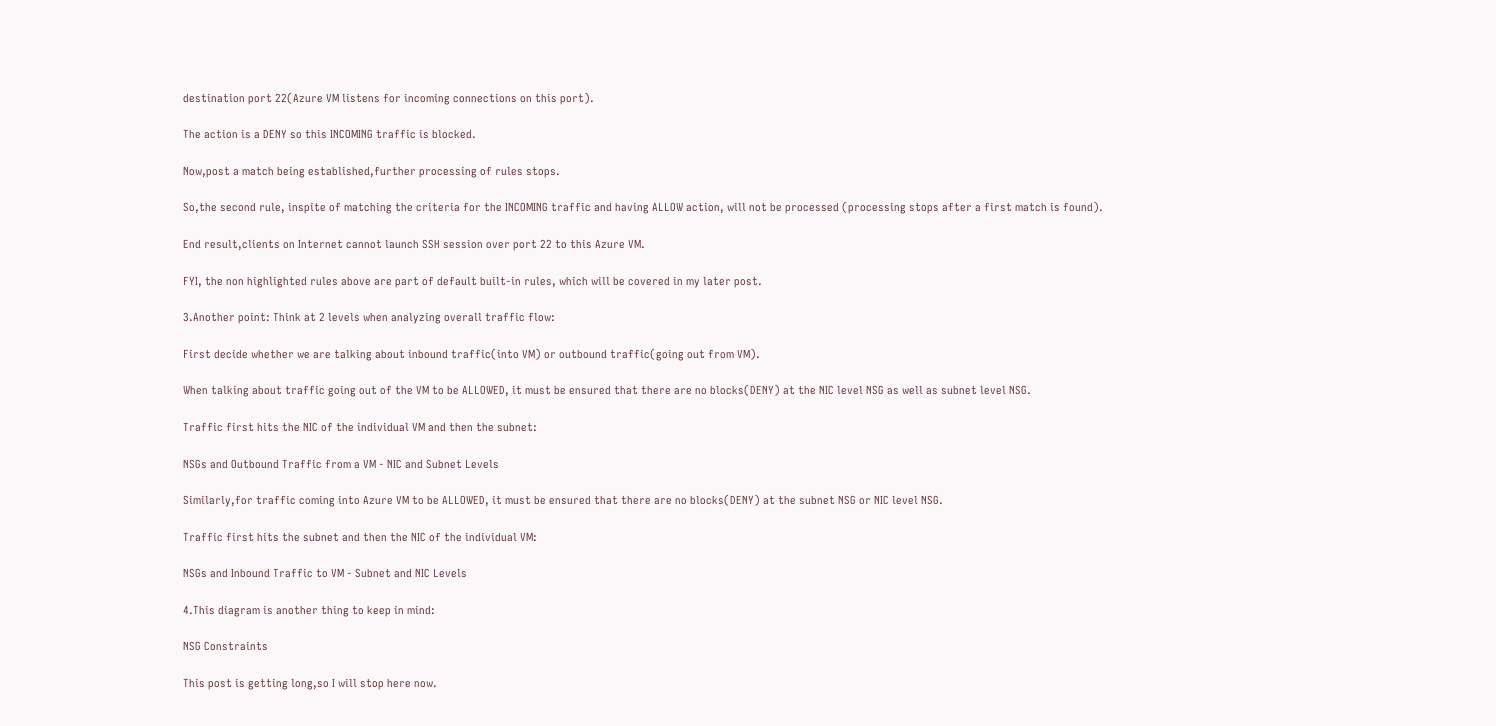destination port 22(Azure VM listens for incoming connections on this port).

The action is a DENY so this INCOMING traffic is blocked.

Now,post a match being established,further processing of rules stops.

So,the second rule, inspite of matching the criteria for the INCOMING traffic and having ALLOW action, will not be processed (processing stops after a first match is found).

End result,clients on Internet cannot launch SSH session over port 22 to this Azure VM.

FYI, the non highlighted rules above are part of default built-in rules, which will be covered in my later post.

3.Another point: Think at 2 levels when analyzing overall traffic flow:

First decide whether we are talking about inbound traffic(into VM) or outbound traffic(going out from VM).

When talking about traffic going out of the VM to be ALLOWED, it must be ensured that there are no blocks(DENY) at the NIC level NSG as well as subnet level NSG.

Traffic first hits the NIC of the individual VM and then the subnet:

NSGs and Outbound Traffic from a VM - NIC and Subnet Levels

Similarly,for traffic coming into Azure VM to be ALLOWED, it must be ensured that there are no blocks(DENY) at the subnet NSG or NIC level NSG.

Traffic first hits the subnet and then the NIC of the individual VM:

NSGs and Inbound Traffic to VM - Subnet and NIC Levels

4.This diagram is another thing to keep in mind:

NSG Constraints

This post is getting long,so I will stop here now.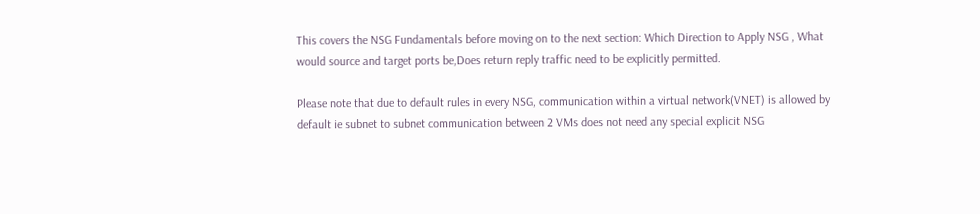This covers the NSG Fundamentals before moving on to the next section: Which Direction to Apply NSG , What would source and target ports be,Does return reply traffic need to be explicitly permitted.

Please note that due to default rules in every NSG, communication within a virtual network(VNET) is allowed by default ie subnet to subnet communication between 2 VMs does not need any special explicit NSG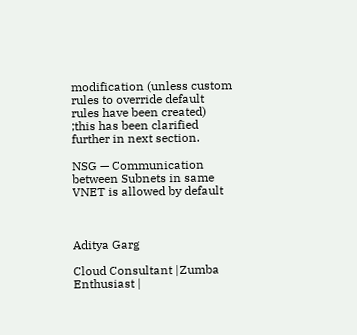modification (unless custom rules to override default rules have been created) ;this has been clarified further in next section.

NSG — Communication between Subnets in same VNET is allowed by default



Aditya Garg

Cloud Consultant |Zumba Enthusiast |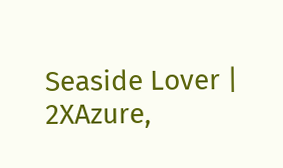Seaside Lover | 2XAzure,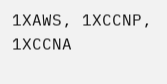1XAWS, 1XCCNP, 1XCCNA